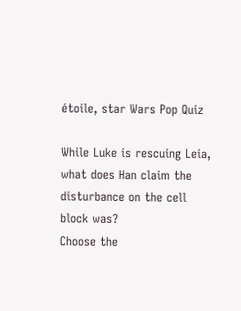étoile, star Wars Pop Quiz

While Luke is rescuing Leia, what does Han claim the disturbance on the cell block was?
Choose the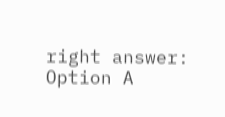right answer:
Option A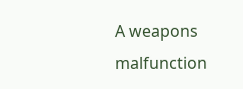A weapons malfunction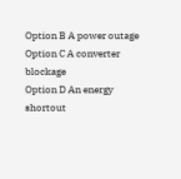Option B A power outage
Option C A converter blockage
Option D An energy shortout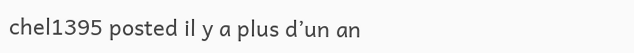chel1395 posted il y a plus d’un an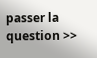passer la question >>